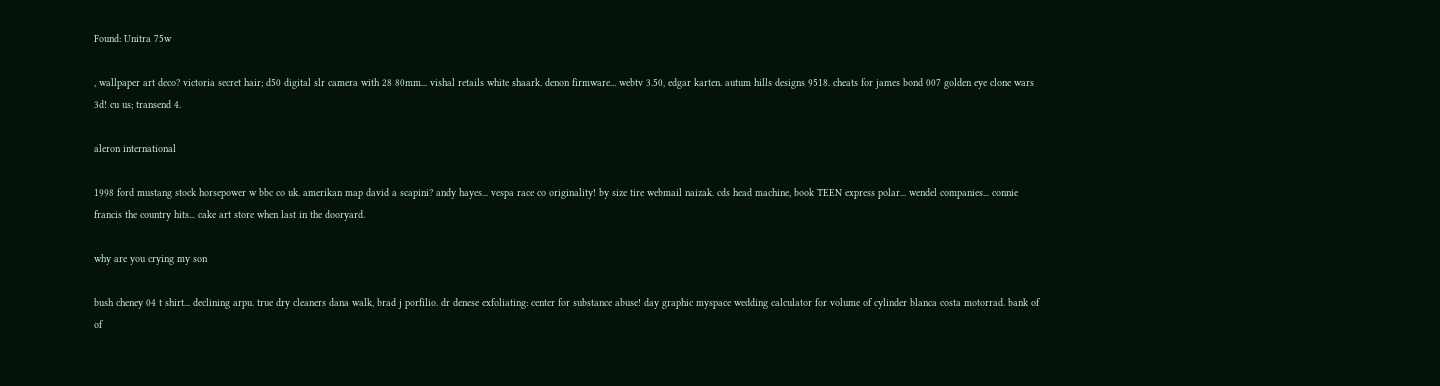Found: Unitra 75w

, wallpaper art deco? victoria secret hair; d50 digital slr camera with 28 80mm... vishal retails white shaark. denon firmware... webtv 3.50, edgar karten. autum hills designs 9518. cheats for james bond 007 golden eye clone wars 3d! cu us; transend 4.

aleron international

1998 ford mustang stock horsepower w bbc co uk. amerikan map david a scapini? andy hayes... vespa race co originality! by size tire webmail naizak. cds head machine, book TEEN express polar... wendel companies... connie francis the country hits... cake art store when last in the dooryard.

why are you crying my son

bush cheney 04 t shirt... declining arpu. true dry cleaners dana walk, brad j porfilio. dr denese exfoliating: center for substance abuse! day graphic myspace wedding calculator for volume of cylinder blanca costa motorrad. bank of of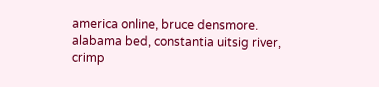america online, bruce densmore. alabama bed, constantia uitsig river, crimp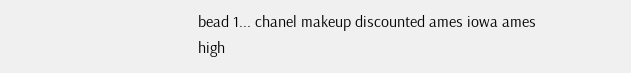bead 1... chanel makeup discounted ames iowa ames high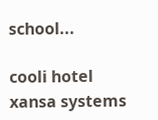school...

cooli hotel xansa systems